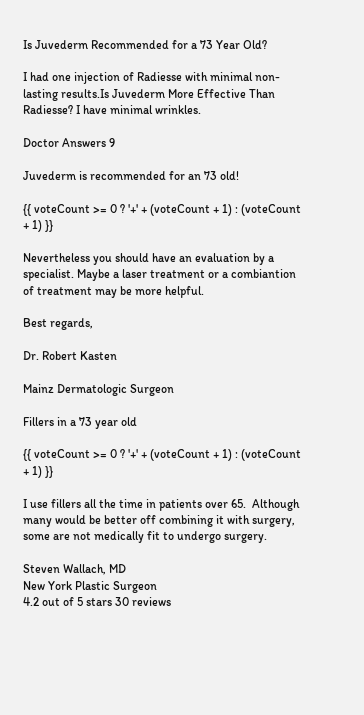Is Juvederm Recommended for a 73 Year Old?

I had one injection of Radiesse with minimal non-lasting results.Is Juvederm More Effective Than Radiesse? I have minimal wrinkles.

Doctor Answers 9

Juvederm is recommended for an 73 old!

{{ voteCount >= 0 ? '+' + (voteCount + 1) : (voteCount + 1) }}

Nevertheless you should have an evaluation by a specialist. Maybe a laser treatment or a combiantion of treatment may be more helpful.

Best regards,

Dr. Robert Kasten

Mainz Dermatologic Surgeon

Fillers in a 73 year old

{{ voteCount >= 0 ? '+' + (voteCount + 1) : (voteCount + 1) }}

I use fillers all the time in patients over 65.  Although many would be better off combining it with surgery, some are not medically fit to undergo surgery.

Steven Wallach, MD
New York Plastic Surgeon
4.2 out of 5 stars 30 reviews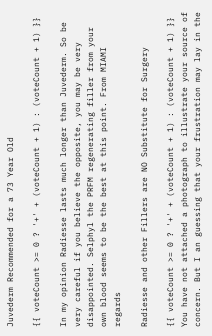Juvederm Recommended for a 73 Year Old

{{ voteCount >= 0 ? '+' + (voteCount + 1) : (voteCount + 1) }}

In my opinion Radiesse lasts much longer than Juvederm. So be very careful if you believe the opposite, you may be very disappointed. Selphyl the PRFM regenerating filler from your own blood seems to be the best at this point. From MIAMI regards

Radiesse and other Fillers are NO Substitute for Surgery

{{ voteCount >= 0 ? '+' + (voteCount + 1) : (voteCount + 1) }}
You have not attached a photograph to illustrate your source of concern. But I an guessing that your frustration may lay in the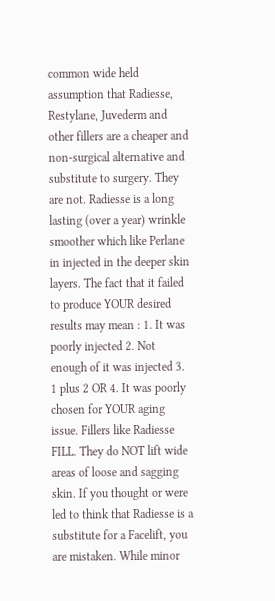common wide held assumption that Radiesse, Restylane, Juvederm and other fillers are a cheaper and non-surgical alternative and substitute to surgery. They are not. Radiesse is a long lasting (over a year) wrinkle smoother which like Perlane in injected in the deeper skin layers. The fact that it failed to produce YOUR desired results may mean : 1. It was poorly injected 2. Not enough of it was injected 3. 1 plus 2 OR 4. It was poorly chosen for YOUR aging issue. Fillers like Radiesse FILL. They do NOT lift wide areas of loose and sagging skin. If you thought or were led to think that Radiesse is a substitute for a Facelift, you are mistaken. While minor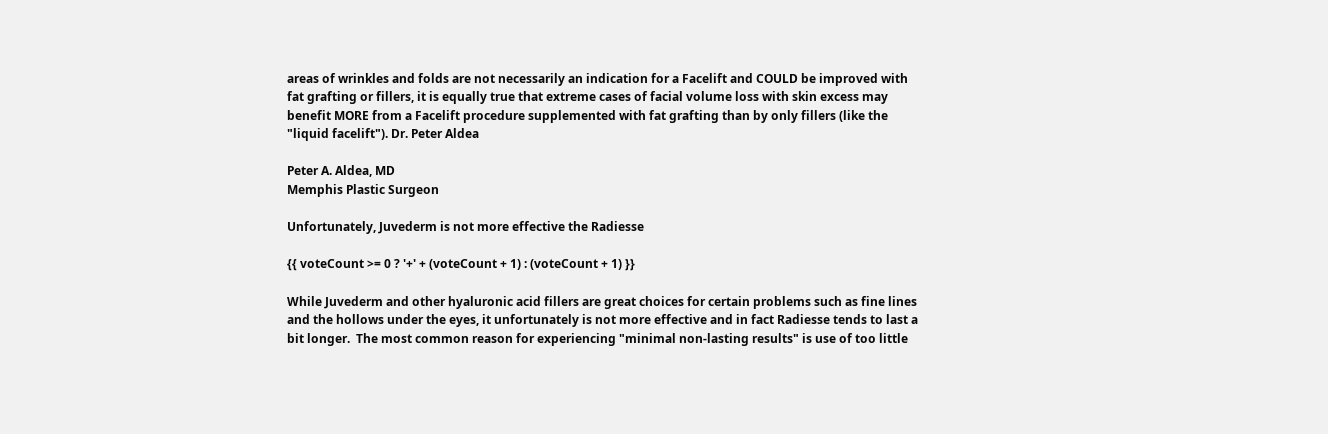areas of wrinkles and folds are not necessarily an indication for a Facelift and COULD be improved with fat grafting or fillers, it is equally true that extreme cases of facial volume loss with skin excess may benefit MORE from a Facelift procedure supplemented with fat grafting than by only fillers (like the "liquid facelift"). Dr. Peter Aldea

Peter A. Aldea, MD
Memphis Plastic Surgeon

Unfortunately, Juvederm is not more effective the Radiesse

{{ voteCount >= 0 ? '+' + (voteCount + 1) : (voteCount + 1) }}

While Juvederm and other hyaluronic acid fillers are great choices for certain problems such as fine lines and the hollows under the eyes, it unfortunately is not more effective and in fact Radiesse tends to last a bit longer.  The most common reason for experiencing "minimal non-lasting results" is use of too little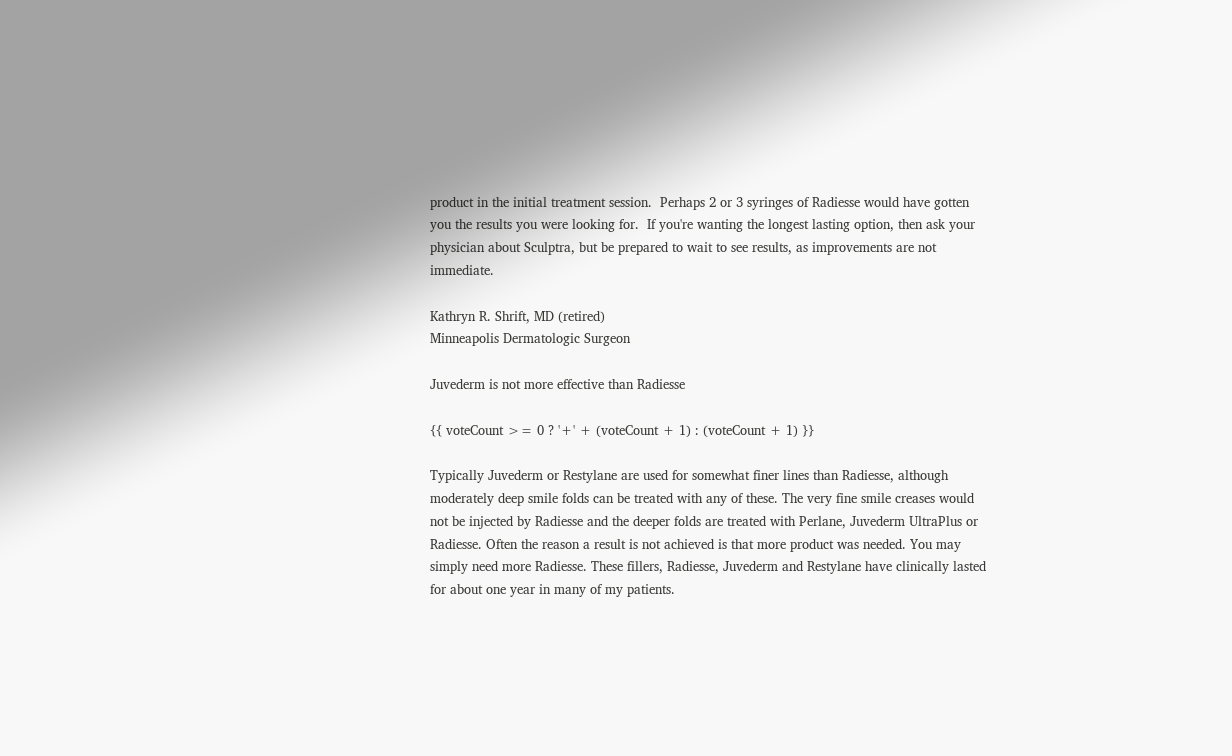product in the initial treatment session.  Perhaps 2 or 3 syringes of Radiesse would have gotten you the results you were looking for.  If you're wanting the longest lasting option, then ask your physician about Sculptra, but be prepared to wait to see results, as improvements are not immediate.

Kathryn R. Shrift, MD (retired)
Minneapolis Dermatologic Surgeon

Juvederm is not more effective than Radiesse

{{ voteCount >= 0 ? '+' + (voteCount + 1) : (voteCount + 1) }}

Typically Juvederm or Restylane are used for somewhat finer lines than Radiesse, although moderately deep smile folds can be treated with any of these. The very fine smile creases would not be injected by Radiesse and the deeper folds are treated with Perlane, Juvederm UltraPlus or Radiesse. Often the reason a result is not achieved is that more product was needed. You may simply need more Radiesse. These fillers, Radiesse, Juvederm and Restylane have clinically lasted for about one year in many of my patients.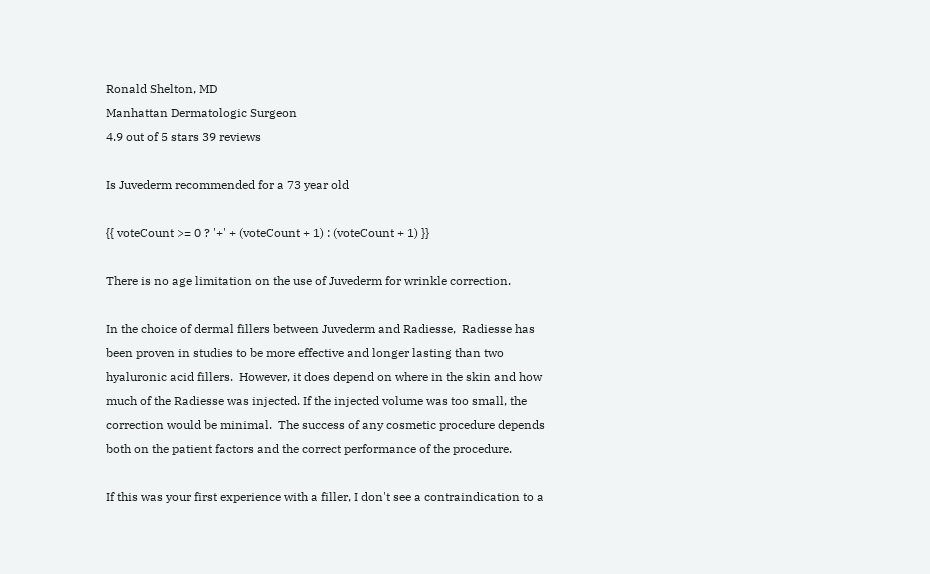Ronald Shelton, MD
Manhattan Dermatologic Surgeon
4.9 out of 5 stars 39 reviews

Is Juvederm recommended for a 73 year old

{{ voteCount >= 0 ? '+' + (voteCount + 1) : (voteCount + 1) }}

There is no age limitation on the use of Juvederm for wrinkle correction.

In the choice of dermal fillers between Juvederm and Radiesse,  Radiesse has been proven in studies to be more effective and longer lasting than two hyaluronic acid fillers.  However, it does depend on where in the skin and how much of the Radiesse was injected. If the injected volume was too small, the correction would be minimal.  The success of any cosmetic procedure depends both on the patient factors and the correct performance of the procedure.

If this was your first experience with a filler, I don't see a contraindication to a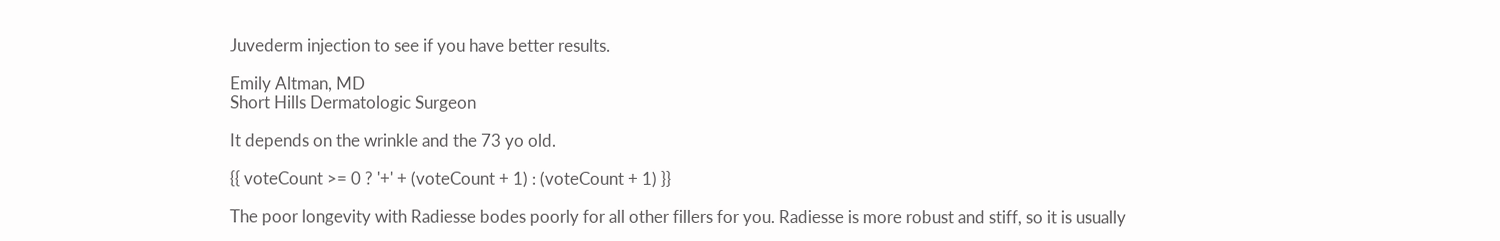Juvederm injection to see if you have better results.

Emily Altman, MD
Short Hills Dermatologic Surgeon

It depends on the wrinkle and the 73 yo old.

{{ voteCount >= 0 ? '+' + (voteCount + 1) : (voteCount + 1) }}

The poor longevity with Radiesse bodes poorly for all other fillers for you. Radiesse is more robust and stiff, so it is usually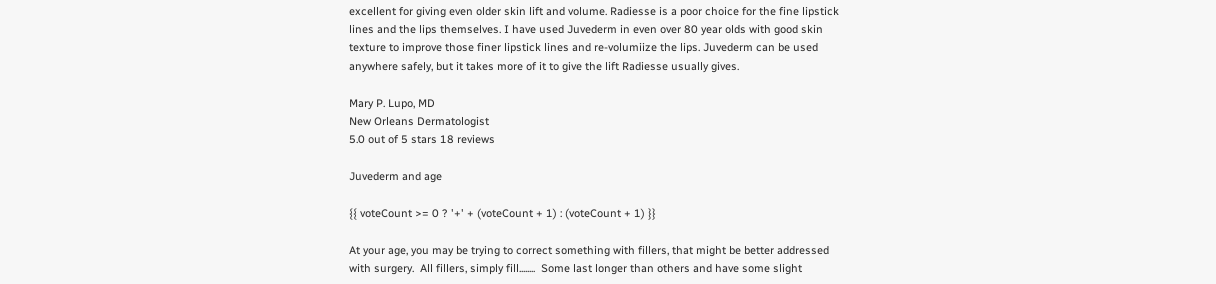excellent for giving even older skin lift and volume. Radiesse is a poor choice for the fine lipstick lines and the lips themselves. I have used Juvederm in even over 80 year olds with good skin texture to improve those finer lipstick lines and re-volumiize the lips. Juvederm can be used anywhere safely, but it takes more of it to give the lift Radiesse usually gives.

Mary P. Lupo, MD
New Orleans Dermatologist
5.0 out of 5 stars 18 reviews

Juvederm and age

{{ voteCount >= 0 ? '+' + (voteCount + 1) : (voteCount + 1) }}

At your age, you may be trying to correct something with fillers, that might be better addressed with surgery.  All fillers, simply fill........  Some last longer than others and have some slight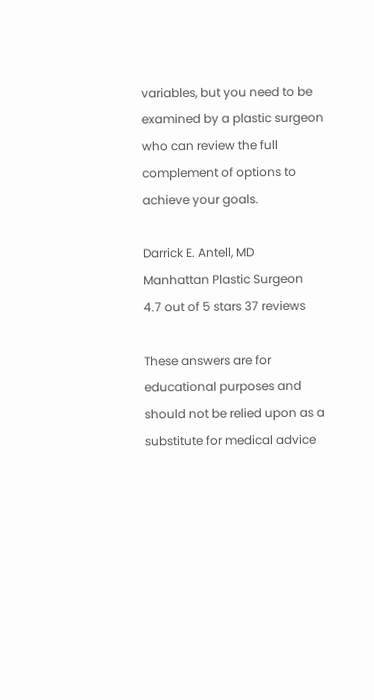variables, but you need to be examined by a plastic surgeon who can review the full complement of options to achieve your goals.

Darrick E. Antell, MD
Manhattan Plastic Surgeon
4.7 out of 5 stars 37 reviews

These answers are for educational purposes and should not be relied upon as a substitute for medical advice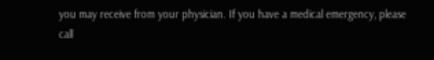you may receive from your physician. If you have a medical emergency, please call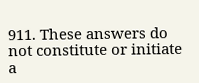911. These answers do not constitute or initiate a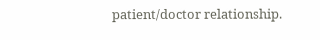patient/doctor relationship.